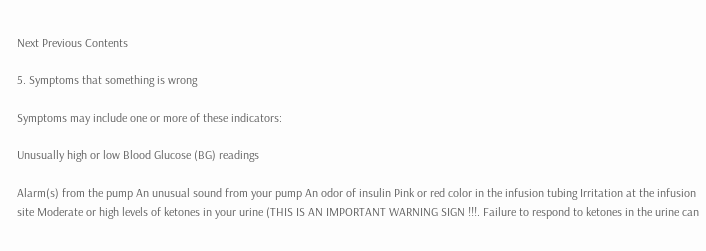Next Previous Contents

5. Symptoms that something is wrong

Symptoms may include one or more of these indicators:

Unusually high or low Blood Glucose (BG) readings

Alarm(s) from the pump An unusual sound from your pump An odor of insulin Pink or red color in the infusion tubing Irritation at the infusion site Moderate or high levels of ketones in your urine (THIS IS AN IMPORTANT WARNING SIGN !!!. Failure to respond to ketones in the urine can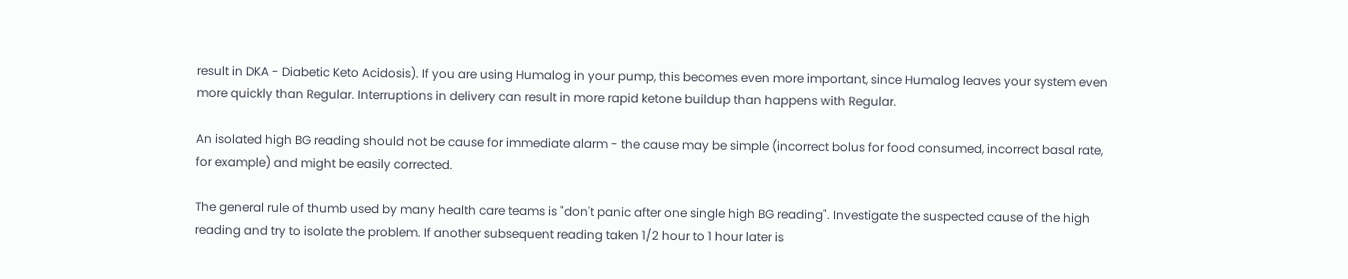result in DKA - Diabetic Keto Acidosis). If you are using Humalog in your pump, this becomes even more important, since Humalog leaves your system even more quickly than Regular. Interruptions in delivery can result in more rapid ketone buildup than happens with Regular.

An isolated high BG reading should not be cause for immediate alarm - the cause may be simple (incorrect bolus for food consumed, incorrect basal rate, for example) and might be easily corrected.

The general rule of thumb used by many health care teams is "don't panic after one single high BG reading". Investigate the suspected cause of the high reading and try to isolate the problem. If another subsequent reading taken 1/2 hour to 1 hour later is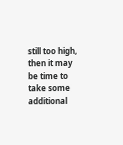still too high, then it may be time to take some additional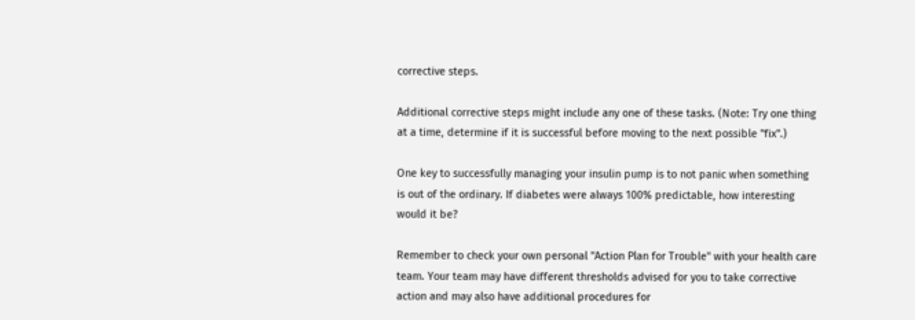corrective steps.

Additional corrective steps might include any one of these tasks. (Note: Try one thing at a time, determine if it is successful before moving to the next possible "fix".)

One key to successfully managing your insulin pump is to not panic when something is out of the ordinary. If diabetes were always 100% predictable, how interesting would it be?

Remember to check your own personal "Action Plan for Trouble" with your health care team. Your team may have different thresholds advised for you to take corrective action and may also have additional procedures for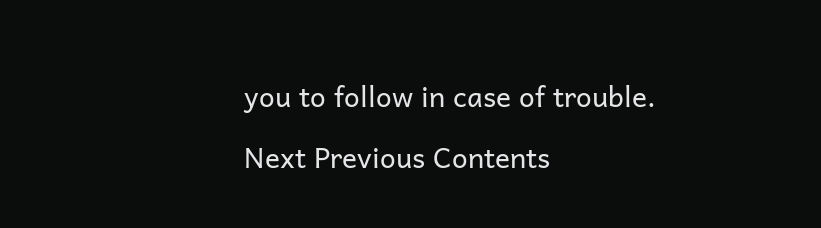you to follow in case of trouble.

Next Previous Contents